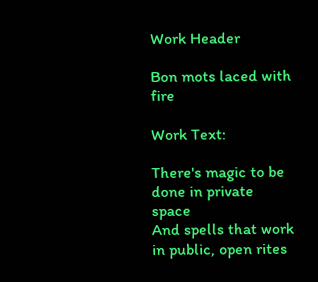Work Header

Bon mots laced with fire

Work Text:

There's magic to be done in private space
And spells that work in public, open rites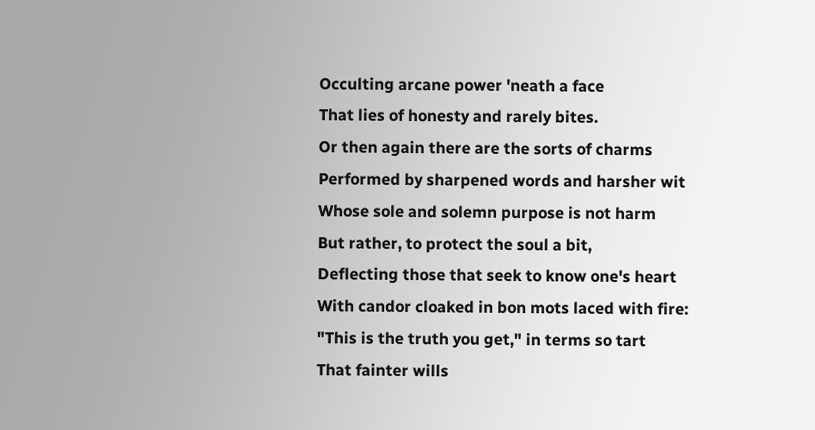Occulting arcane power 'neath a face
That lies of honesty and rarely bites.
Or then again there are the sorts of charms
Performed by sharpened words and harsher wit
Whose sole and solemn purpose is not harm
But rather, to protect the soul a bit,
Deflecting those that seek to know one's heart
With candor cloaked in bon mots laced with fire:
"This is the truth you get," in terms so tart
That fainter wills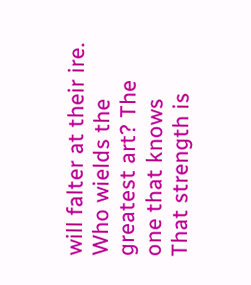will falter at their ire.
Who wields the greatest art? The one that knows
That strength is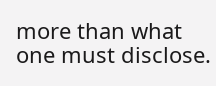more than what one must disclose.